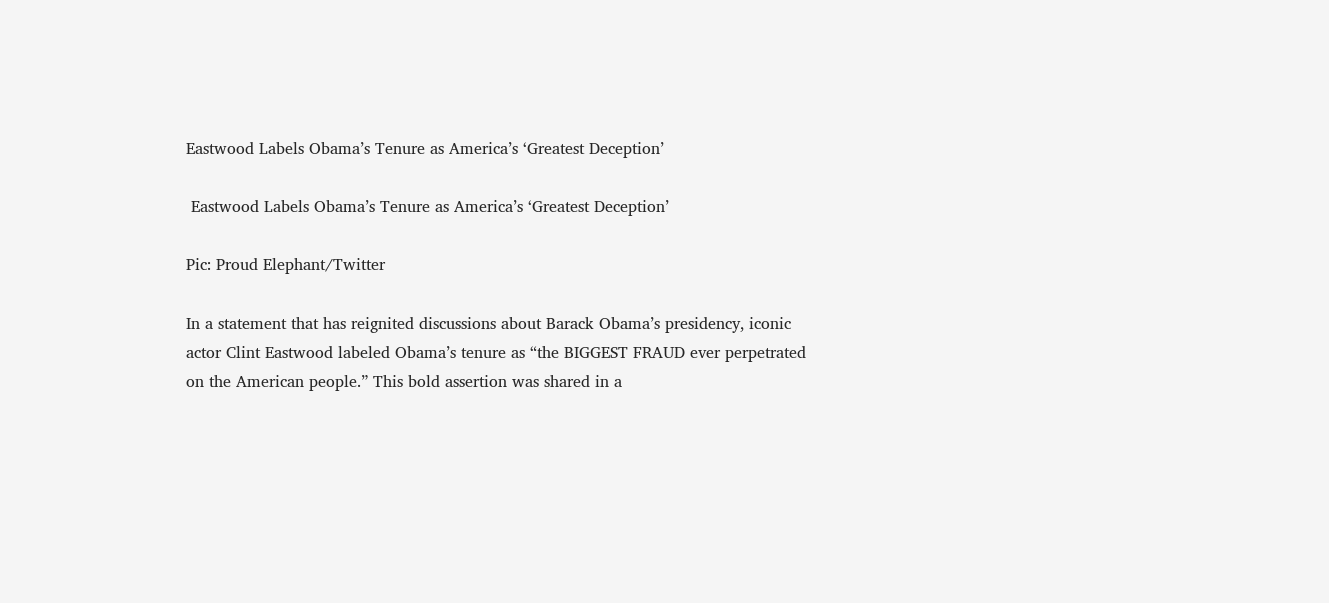Eastwood Labels Obama’s Tenure as America’s ‘Greatest Deception’

 Eastwood Labels Obama’s Tenure as America’s ‘Greatest Deception’

Pic: Proud Elephant/Twitter

In a statement that has reignited discussions about Barack Obama’s presidency, iconic actor Clint Eastwood labeled Obama’s tenure as “the BIGGEST FRAUD ever perpetrated on the American people.” This bold assertion was shared in a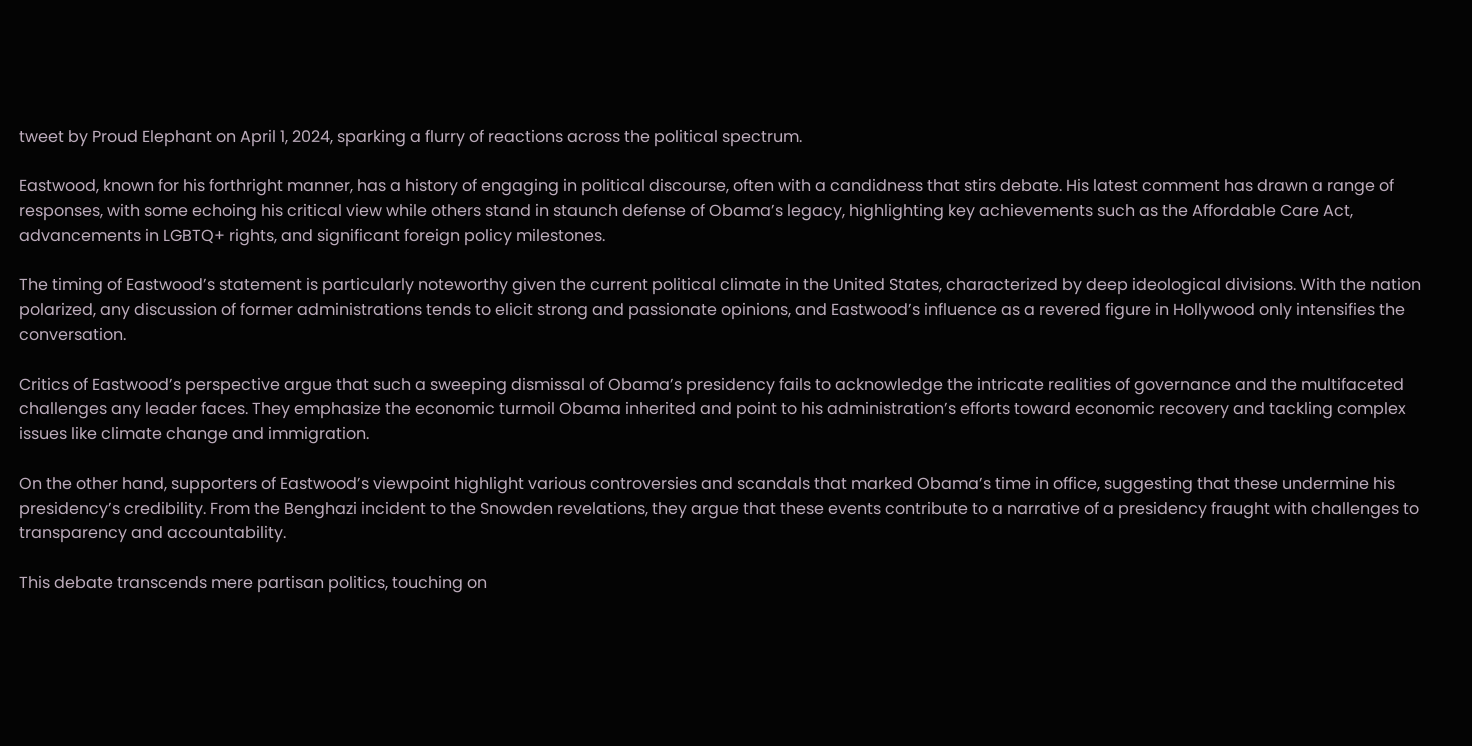tweet by Proud Elephant on April 1, 2024, sparking a flurry of reactions across the political spectrum.

Eastwood, known for his forthright manner, has a history of engaging in political discourse, often with a candidness that stirs debate. His latest comment has drawn a range of responses, with some echoing his critical view while others stand in staunch defense of Obama’s legacy, highlighting key achievements such as the Affordable Care Act, advancements in LGBTQ+ rights, and significant foreign policy milestones.

The timing of Eastwood’s statement is particularly noteworthy given the current political climate in the United States, characterized by deep ideological divisions. With the nation polarized, any discussion of former administrations tends to elicit strong and passionate opinions, and Eastwood’s influence as a revered figure in Hollywood only intensifies the conversation.

Critics of Eastwood’s perspective argue that such a sweeping dismissal of Obama’s presidency fails to acknowledge the intricate realities of governance and the multifaceted challenges any leader faces. They emphasize the economic turmoil Obama inherited and point to his administration’s efforts toward economic recovery and tackling complex issues like climate change and immigration.

On the other hand, supporters of Eastwood’s viewpoint highlight various controversies and scandals that marked Obama’s time in office, suggesting that these undermine his presidency’s credibility. From the Benghazi incident to the Snowden revelations, they argue that these events contribute to a narrative of a presidency fraught with challenges to transparency and accountability.

This debate transcends mere partisan politics, touching on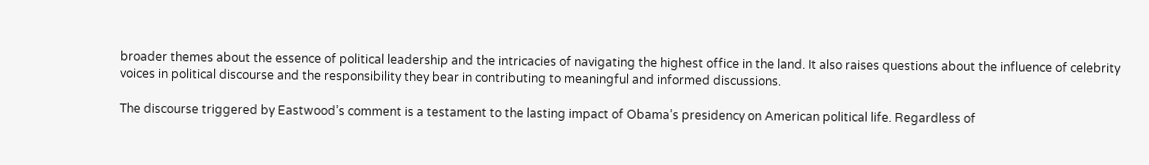broader themes about the essence of political leadership and the intricacies of navigating the highest office in the land. It also raises questions about the influence of celebrity voices in political discourse and the responsibility they bear in contributing to meaningful and informed discussions.

The discourse triggered by Eastwood’s comment is a testament to the lasting impact of Obama’s presidency on American political life. Regardless of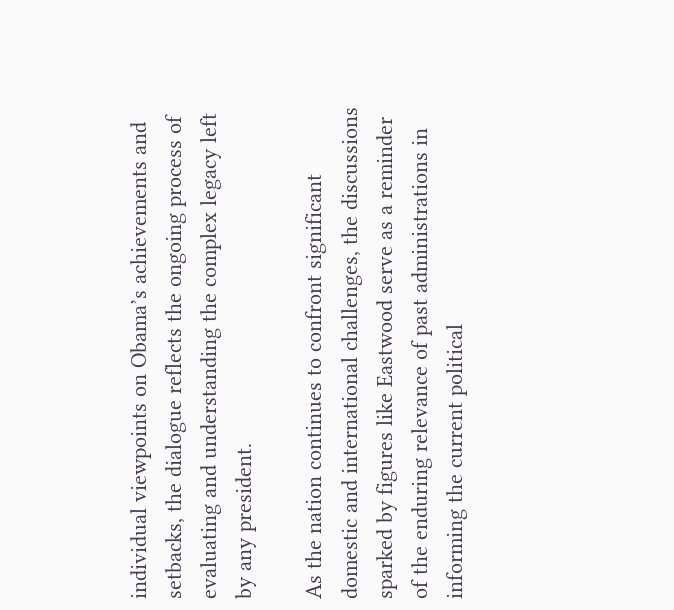individual viewpoints on Obama’s achievements and setbacks, the dialogue reflects the ongoing process of evaluating and understanding the complex legacy left by any president.

As the nation continues to confront significant domestic and international challenges, the discussions sparked by figures like Eastwood serve as a reminder of the enduring relevance of past administrations in informing the current political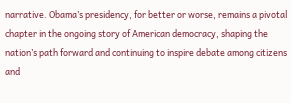narrative. Obama’s presidency, for better or worse, remains a pivotal chapter in the ongoing story of American democracy, shaping the nation’s path forward and continuing to inspire debate among citizens and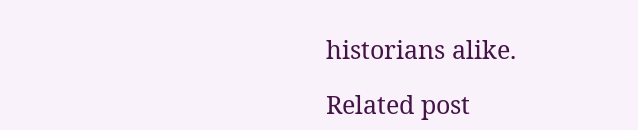historians alike.

Related post